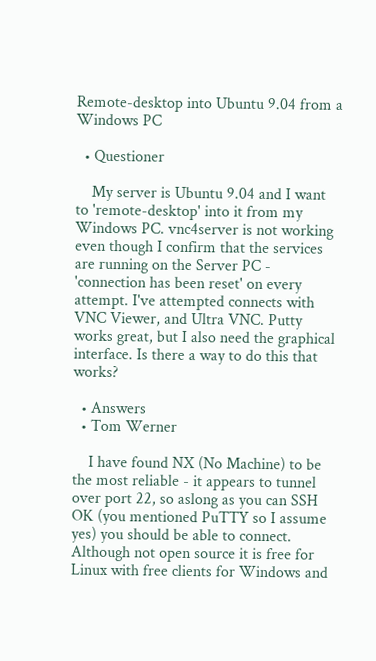Remote-desktop into Ubuntu 9.04 from a Windows PC

  • Questioner

    My server is Ubuntu 9.04 and I want to 'remote-desktop' into it from my Windows PC. vnc4server is not working even though I confirm that the services are running on the Server PC - 'connection has been reset' on every attempt. I've attempted connects with VNC Viewer, and Ultra VNC. Putty works great, but I also need the graphical interface. Is there a way to do this that works?

  • Answers
  • Tom Werner

    I have found NX (No Machine) to be the most reliable - it appears to tunnel over port 22, so aslong as you can SSH OK (you mentioned PuTTY so I assume yes) you should be able to connect. Although not open source it is free for Linux with free clients for Windows and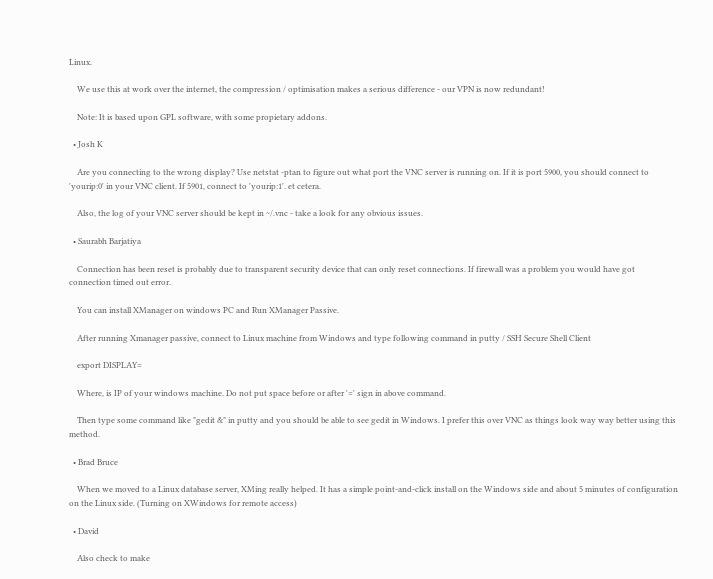Linux.

    We use this at work over the internet, the compression / optimisation makes a serious difference - our VPN is now redundant!

    Note: It is based upon GPL software, with some propietary addons.

  • Josh K

    Are you connecting to the wrong display? Use netstat -ptan to figure out what port the VNC server is running on. If it is port 5900, you should connect to 'yourip:0' in your VNC client. If 5901, connect to 'yourip:1'. et cetera.

    Also, the log of your VNC server should be kept in ~/.vnc - take a look for any obvious issues.

  • Saurabh Barjatiya

    Connection has been reset is probably due to transparent security device that can only reset connections. If firewall was a problem you would have got connection timed out error.

    You can install XManager on windows PC and Run XManager Passive.

    After running Xmanager passive, connect to Linux machine from Windows and type following command in putty / SSH Secure Shell Client

    export DISPLAY=

    Where, is IP of your windows machine. Do not put space before or after '=' sign in above command.

    Then type some command like "gedit &" in putty and you should be able to see gedit in Windows. I prefer this over VNC as things look way way better using this method.

  • Brad Bruce

    When we moved to a Linux database server, XMing really helped. It has a simple point-and-click install on the Windows side and about 5 minutes of configuration on the Linux side. (Turning on XWindows for remote access)

  • David

    Also check to make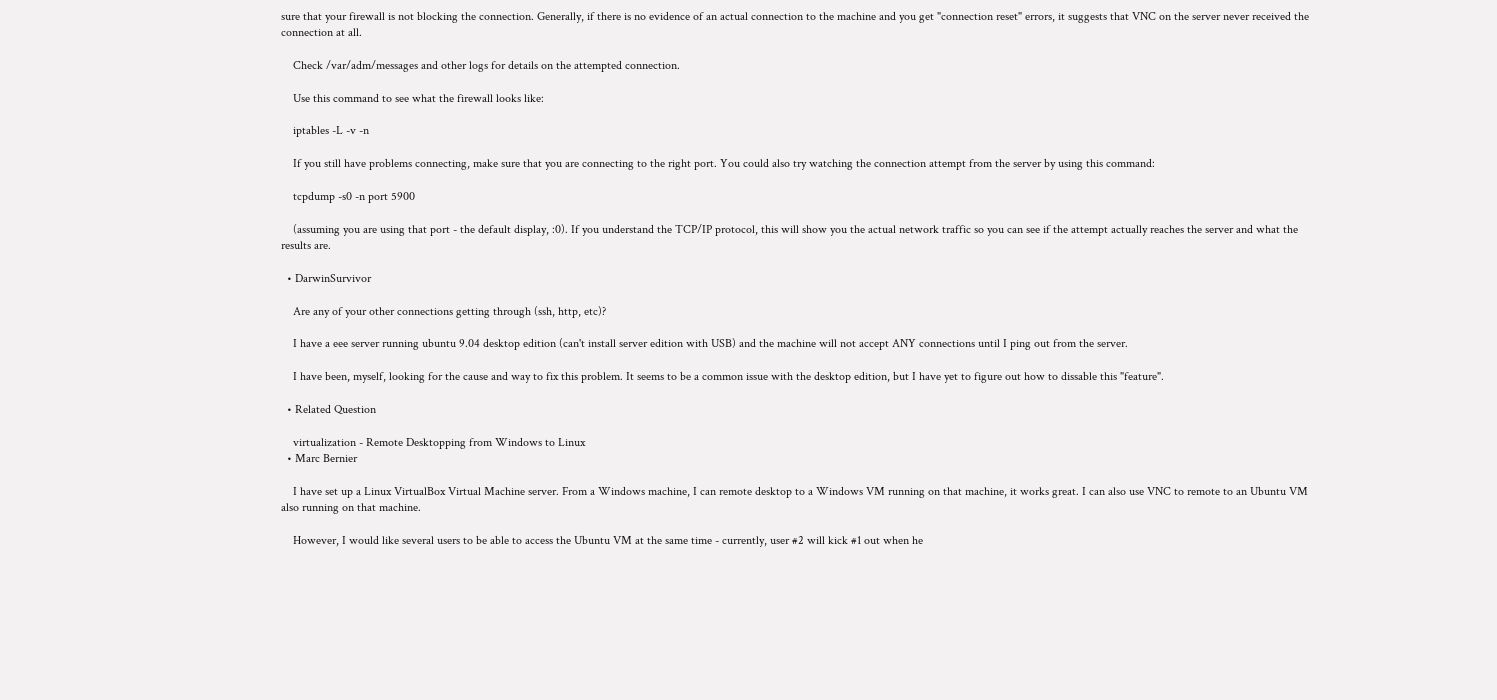sure that your firewall is not blocking the connection. Generally, if there is no evidence of an actual connection to the machine and you get "connection reset" errors, it suggests that VNC on the server never received the connection at all.

    Check /var/adm/messages and other logs for details on the attempted connection.

    Use this command to see what the firewall looks like:

    iptables -L -v -n

    If you still have problems connecting, make sure that you are connecting to the right port. You could also try watching the connection attempt from the server by using this command:

    tcpdump -s0 -n port 5900

    (assuming you are using that port - the default display, :0). If you understand the TCP/IP protocol, this will show you the actual network traffic so you can see if the attempt actually reaches the server and what the results are.

  • DarwinSurvivor

    Are any of your other connections getting through (ssh, http, etc)?

    I have a eee server running ubuntu 9.04 desktop edition (can't install server edition with USB) and the machine will not accept ANY connections until I ping out from the server.

    I have been, myself, looking for the cause and way to fix this problem. It seems to be a common issue with the desktop edition, but I have yet to figure out how to dissable this "feature".

  • Related Question

    virtualization - Remote Desktopping from Windows to Linux
  • Marc Bernier

    I have set up a Linux VirtualBox Virtual Machine server. From a Windows machine, I can remote desktop to a Windows VM running on that machine, it works great. I can also use VNC to remote to an Ubuntu VM also running on that machine.

    However, I would like several users to be able to access the Ubuntu VM at the same time - currently, user #2 will kick #1 out when he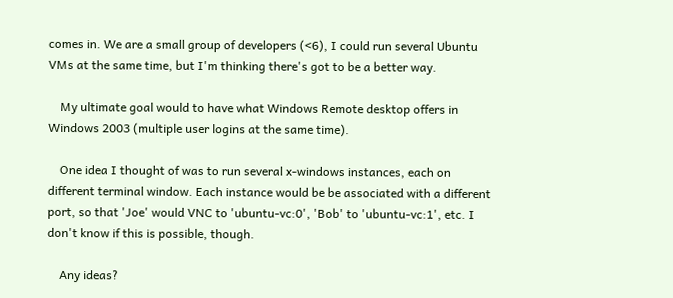comes in. We are a small group of developers (<6), I could run several Ubuntu VMs at the same time, but I'm thinking there's got to be a better way.

    My ultimate goal would to have what Windows Remote desktop offers in Windows 2003 (multiple user logins at the same time).

    One idea I thought of was to run several x-windows instances, each on different terminal window. Each instance would be be associated with a different port, so that 'Joe' would VNC to 'ubuntu-vc:0', 'Bob' to 'ubuntu-vc:1', etc. I don't know if this is possible, though.

    Any ideas?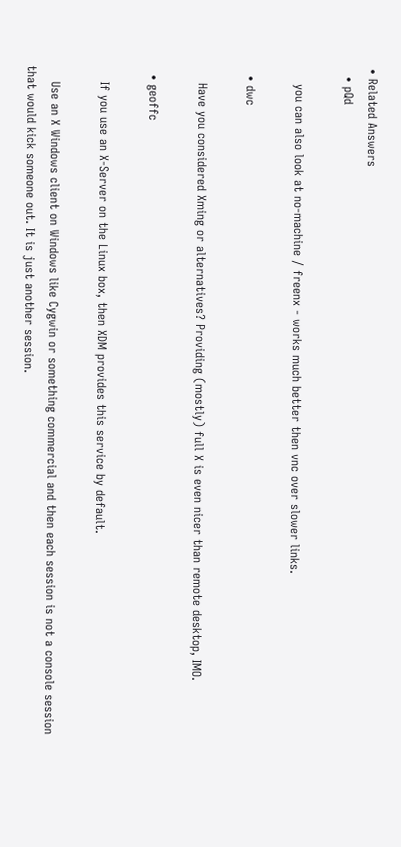• Related Answers
  • pQd

    you can also look at no-machine / freenx - works much better then vnc over slower links.

  • dwc

    Have you considered Xming or alternatives? Providing (mostly) full X is even nicer than remote desktop, IMO.

  • geoffc

    If you use an X-Server on the Linux box, then XDM provides this service by default.

    Use an X Windows client on Windows like Cygwin or something commercial and then each session is not a console session that would kick someone out. It is just another session.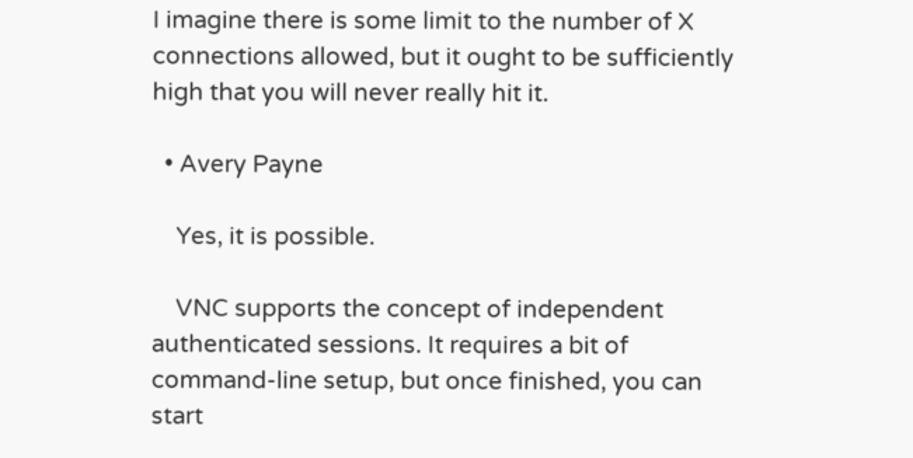I imagine there is some limit to the number of X connections allowed, but it ought to be sufficiently high that you will never really hit it.

  • Avery Payne

    Yes, it is possible.

    VNC supports the concept of independent authenticated sessions. It requires a bit of command-line setup, but once finished, you can start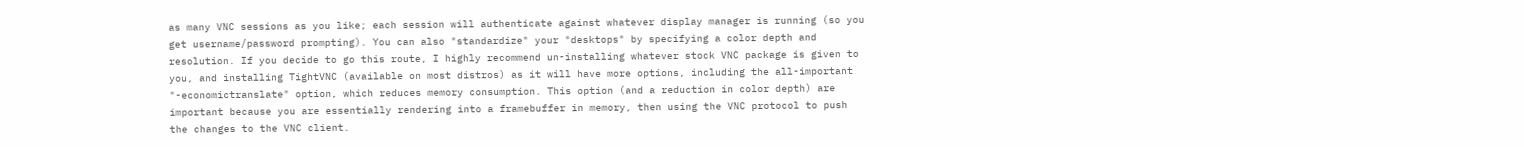as many VNC sessions as you like; each session will authenticate against whatever display manager is running (so you get username/password prompting). You can also "standardize" your "desktops" by specifying a color depth and resolution. If you decide to go this route, I highly recommend un-installing whatever stock VNC package is given to you, and installing TightVNC (available on most distros) as it will have more options, including the all-important "-economictranslate" option, which reduces memory consumption. This option (and a reduction in color depth) are important because you are essentially rendering into a framebuffer in memory, then using the VNC protocol to push the changes to the VNC client.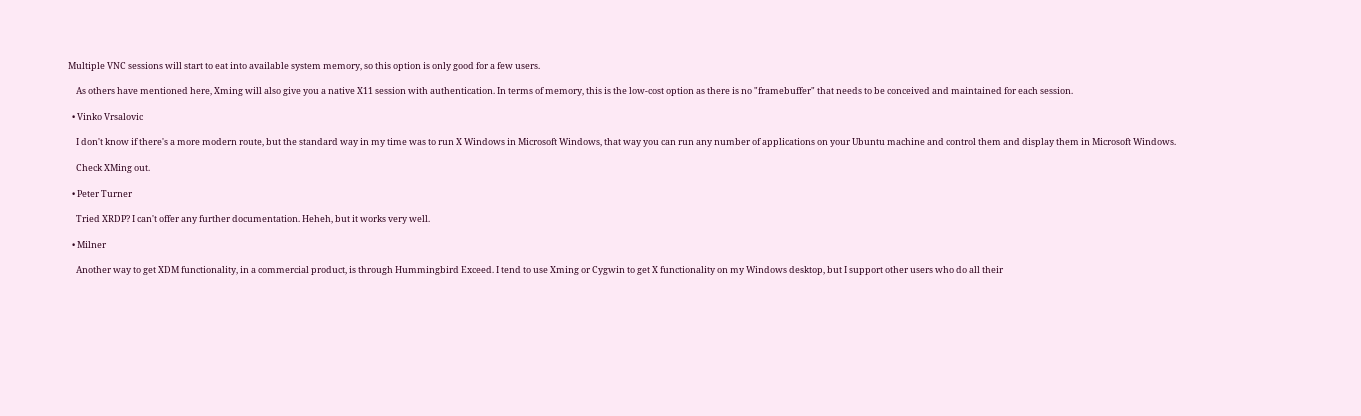Multiple VNC sessions will start to eat into available system memory, so this option is only good for a few users.

    As others have mentioned here, Xming will also give you a native X11 session with authentication. In terms of memory, this is the low-cost option as there is no "framebuffer" that needs to be conceived and maintained for each session.

  • Vinko Vrsalovic

    I don't know if there's a more modern route, but the standard way in my time was to run X Windows in Microsoft Windows, that way you can run any number of applications on your Ubuntu machine and control them and display them in Microsoft Windows.

    Check XMing out.

  • Peter Turner

    Tried XRDP? I can't offer any further documentation. Heheh, but it works very well.

  • Milner

    Another way to get XDM functionality, in a commercial product, is through Hummingbird Exceed. I tend to use Xming or Cygwin to get X functionality on my Windows desktop, but I support other users who do all their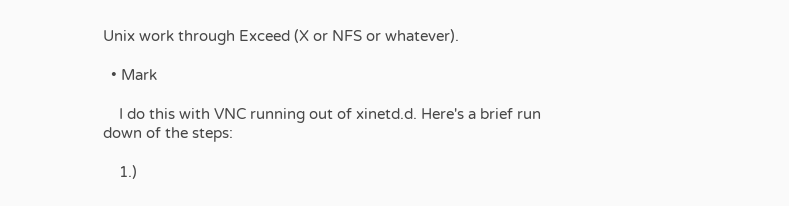Unix work through Exceed (X or NFS or whatever).

  • Mark

    I do this with VNC running out of xinetd.d. Here's a brief run down of the steps:

    1.)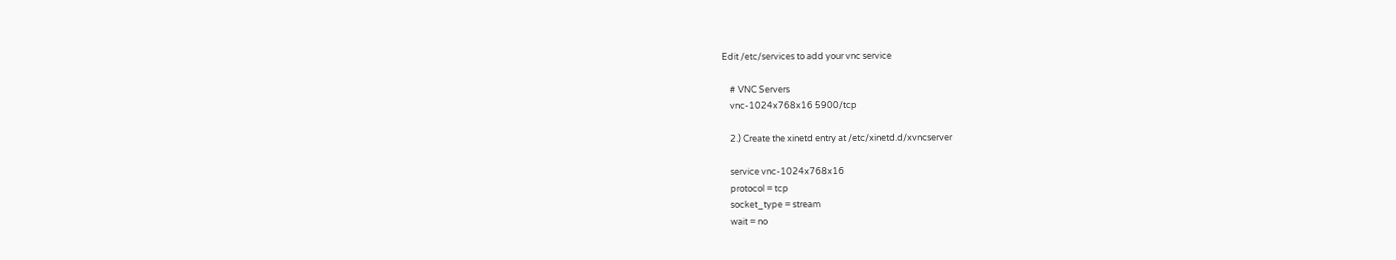Edit /etc/services to add your vnc service

    # VNC Servers
    vnc-1024x768x16 5900/tcp

    2.) Create the xinetd entry at /etc/xinetd.d/xvncserver

    service vnc-1024x768x16
    protocol = tcp
    socket_type = stream
    wait = no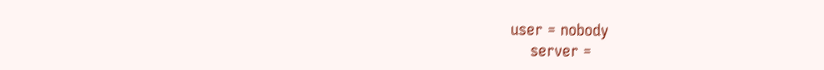user = nobody
    server =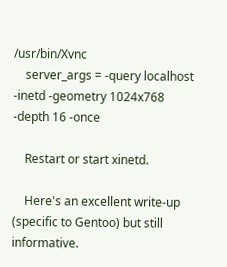/usr/bin/Xvnc
    server_args = -query localhost -inetd -geometry 1024x768 -depth 16 -once

    Restart or start xinetd.

    Here's an excellent write-up (specific to Gentoo) but still informative.